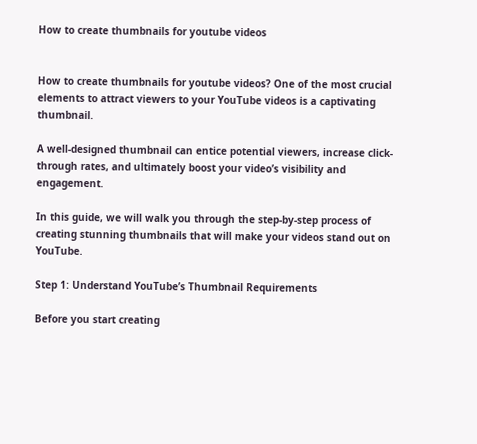How to create thumbnails for youtube videos


How to create thumbnails for youtube videos? One of the most crucial elements to attract viewers to your YouTube videos is a captivating thumbnail.

A well-designed thumbnail can entice potential viewers, increase click-through rates, and ultimately boost your video’s visibility and engagement.

In this guide, we will walk you through the step-by-step process of creating stunning thumbnails that will make your videos stand out on YouTube.

Step 1: Understand YouTube’s Thumbnail Requirements

Before you start creating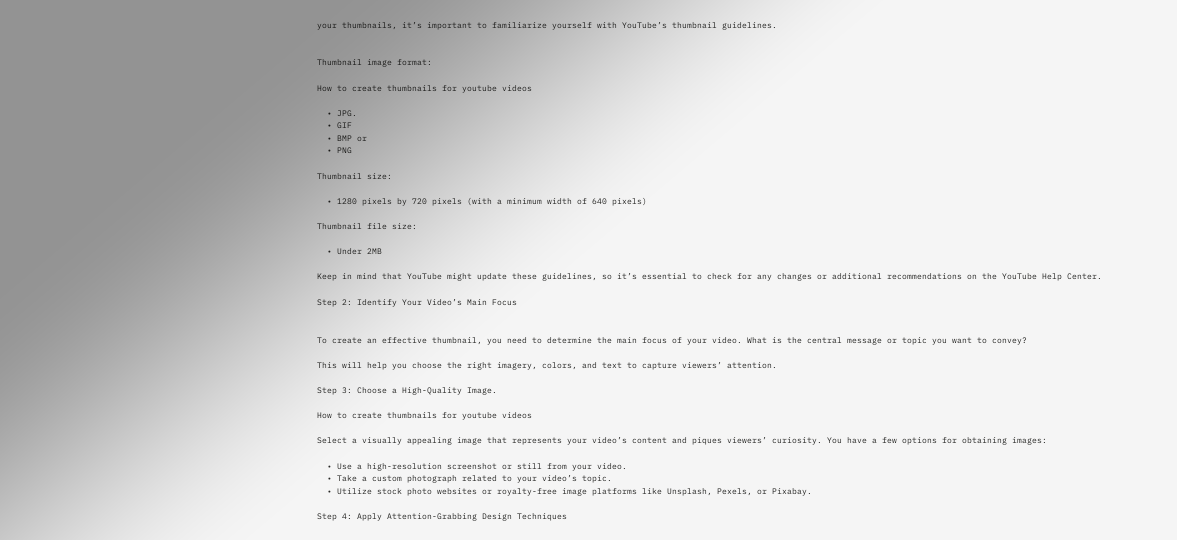your thumbnails, it’s important to familiarize yourself with YouTube’s thumbnail guidelines.


Thumbnail image format:

How to create thumbnails for youtube videos

  • JPG.
  • GIF
  • BMP or
  • PNG

Thumbnail size:

  • 1280 pixels by 720 pixels (with a minimum width of 640 pixels)

Thumbnail file size:

  • Under 2MB

Keep in mind that YouTube might update these guidelines, so it’s essential to check for any changes or additional recommendations on the YouTube Help Center.

Step 2: Identify Your Video’s Main Focus


To create an effective thumbnail, you need to determine the main focus of your video. What is the central message or topic you want to convey?

This will help you choose the right imagery, colors, and text to capture viewers’ attention.

Step 3: Choose a High-Quality Image.

How to create thumbnails for youtube videos

Select a visually appealing image that represents your video’s content and piques viewers’ curiosity. You have a few options for obtaining images:

  • Use a high-resolution screenshot or still from your video.
  • Take a custom photograph related to your video’s topic.
  • Utilize stock photo websites or royalty-free image platforms like Unsplash, Pexels, or Pixabay.

Step 4: Apply Attention-Grabbing Design Techniques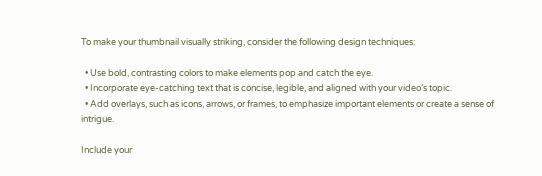To make your thumbnail visually striking, consider the following design techniques:

  • Use bold, contrasting colors to make elements pop and catch the eye.
  • Incorporate eye-catching text that is concise, legible, and aligned with your video’s topic.
  • Add overlays, such as icons, arrows, or frames, to emphasize important elements or create a sense of intrigue.

Include your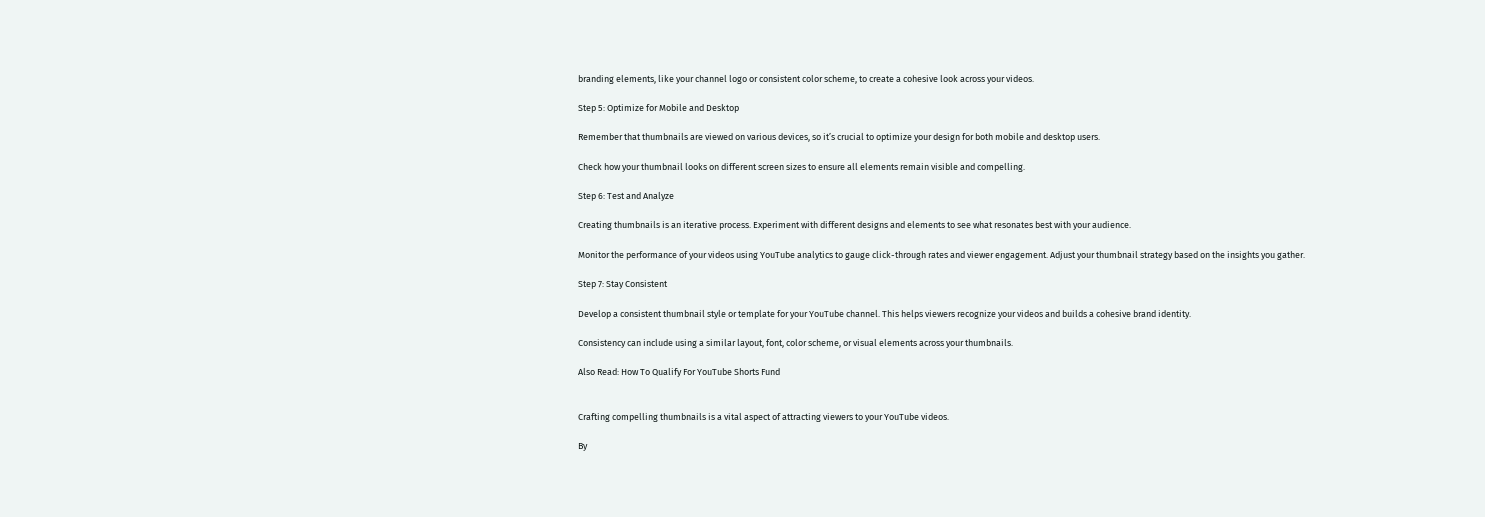branding elements, like your channel logo or consistent color scheme, to create a cohesive look across your videos.

Step 5: Optimize for Mobile and Desktop

Remember that thumbnails are viewed on various devices, so it’s crucial to optimize your design for both mobile and desktop users.

Check how your thumbnail looks on different screen sizes to ensure all elements remain visible and compelling.

Step 6: Test and Analyze

Creating thumbnails is an iterative process. Experiment with different designs and elements to see what resonates best with your audience.

Monitor the performance of your videos using YouTube analytics to gauge click-through rates and viewer engagement. Adjust your thumbnail strategy based on the insights you gather.

Step 7: Stay Consistent

Develop a consistent thumbnail style or template for your YouTube channel. This helps viewers recognize your videos and builds a cohesive brand identity.

Consistency can include using a similar layout, font, color scheme, or visual elements across your thumbnails.

Also Read: How To Qualify For YouTube Shorts Fund


Crafting compelling thumbnails is a vital aspect of attracting viewers to your YouTube videos.

By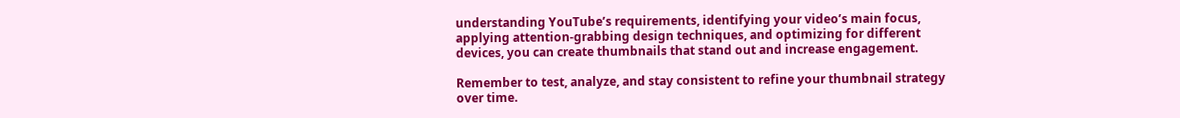understanding YouTube’s requirements, identifying your video’s main focus, applying attention-grabbing design techniques, and optimizing for different devices, you can create thumbnails that stand out and increase engagement.

Remember to test, analyze, and stay consistent to refine your thumbnail strategy over time.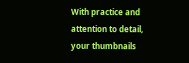With practice and attention to detail, your thumbnails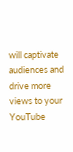will captivate audiences and drive more views to your YouTube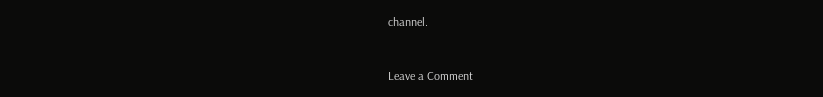channel.


Leave a Comment